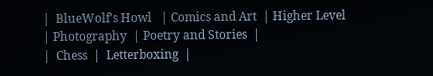|  BlueWolf's Howl   | Comics and Art  | Higher Level  | Photography  | Poetry and Stories  |
|  Chess  |  Letterboxing  |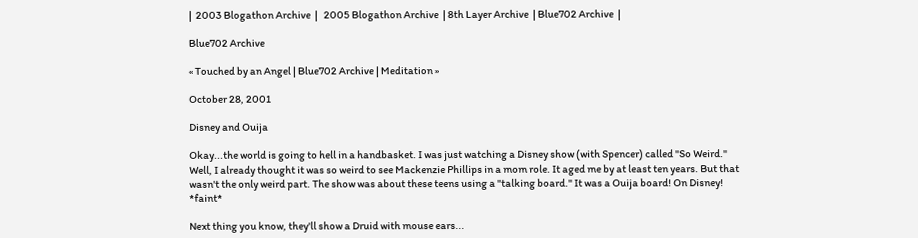|  2003 Blogathon Archive  |   2005 Blogathon Archive  | 8th Layer Archive  | Blue702 Archive  |

Blue702 Archive

« Touched by an Angel | Blue702 Archive | Meditation »

October 28, 2001

Disney and Ouija

Okay...the world is going to hell in a handbasket. I was just watching a Disney show (with Spencer) called "So Weird." Well, I already thought it was so weird to see Mackenzie Phillips in a mom role. It aged me by at least ten years. But that wasn't the only weird part. The show was about these teens using a "talking board." It was a Ouija board! On Disney! *faint*

Next thing you know, they'll show a Druid with mouse ears...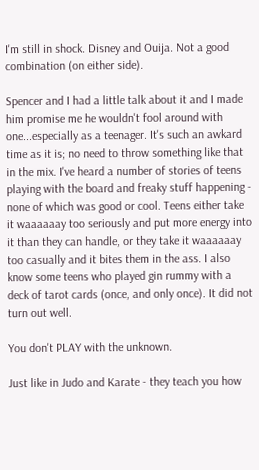I'm still in shock. Disney and Ouija. Not a good combination (on either side).

Spencer and I had a little talk about it and I made him promise me he wouldn't fool around with one...especially as a teenager. It's such an awkard time as it is; no need to throw something like that in the mix. I've heard a number of stories of teens playing with the board and freaky stuff happening - none of which was good or cool. Teens either take it waaaaaay too seriously and put more energy into it than they can handle, or they take it waaaaaay too casually and it bites them in the ass. I also know some teens who played gin rummy with a deck of tarot cards (once, and only once). It did not turn out well.

You don't PLAY with the unknown.

Just like in Judo and Karate - they teach you how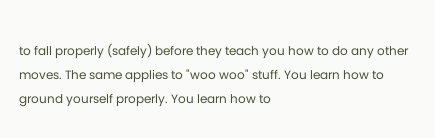to fall properly (safely) before they teach you how to do any other moves. The same applies to "woo woo" stuff. You learn how to ground yourself properly. You learn how to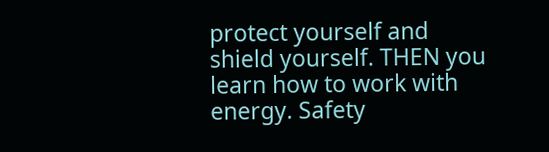protect yourself and shield yourself. THEN you learn how to work with energy. Safety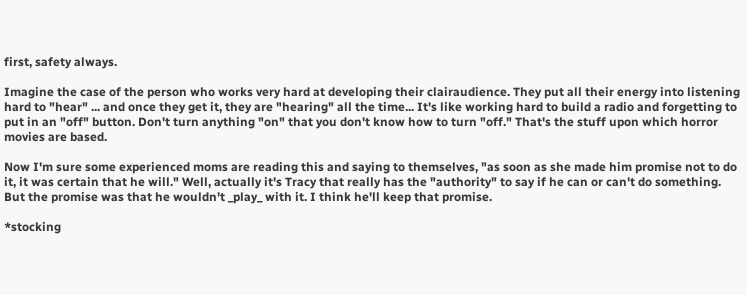first, safety always.

Imagine the case of the person who works very hard at developing their clairaudience. They put all their energy into listening hard to "hear" ... and once they get it, they are "hearing" all the time... It's like working hard to build a radio and forgetting to put in an "off" button. Don't turn anything "on" that you don't know how to turn "off." That's the stuff upon which horror movies are based.

Now I'm sure some experienced moms are reading this and saying to themselves, "as soon as she made him promise not to do it, it was certain that he will." Well, actually it's Tracy that really has the "authority" to say if he can or can't do something. But the promise was that he wouldn't _play_ with it. I think he'll keep that promise.

*stocking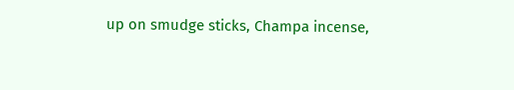up on smudge sticks, Champa incense,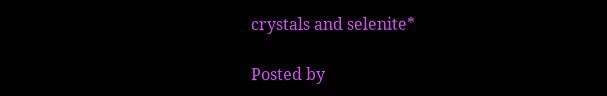crystals and selenite*

Posted by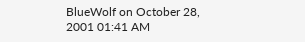BlueWolf on October 28, 2001 01:41 AM